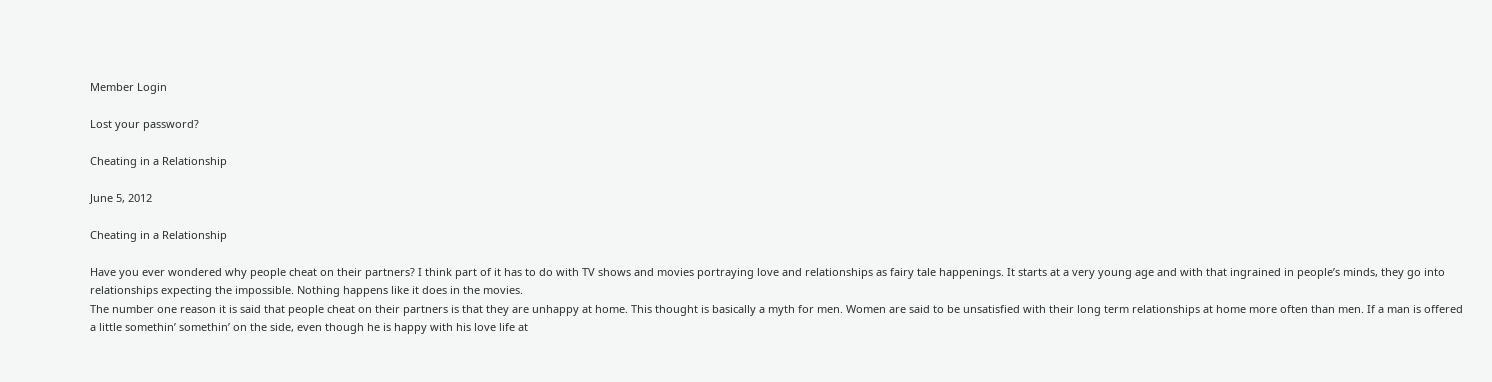Member Login

Lost your password?

Cheating in a Relationship

June 5, 2012

Cheating in a Relationship

Have you ever wondered why people cheat on their partners? I think part of it has to do with TV shows and movies portraying love and relationships as fairy tale happenings. It starts at a very young age and with that ingrained in people’s minds, they go into relationships expecting the impossible. Nothing happens like it does in the movies.
The number one reason it is said that people cheat on their partners is that they are unhappy at home. This thought is basically a myth for men. Women are said to be unsatisfied with their long term relationships at home more often than men. If a man is offered a little somethin’ somethin’ on the side, even though he is happy with his love life at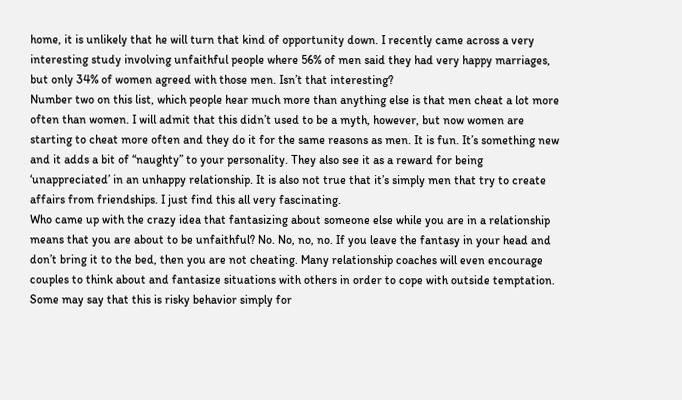home, it is unlikely that he will turn that kind of opportunity down. I recently came across a very interesting study involving unfaithful people where 56% of men said they had very happy marriages, but only 34% of women agreed with those men. Isn’t that interesting?
Number two on this list, which people hear much more than anything else is that men cheat a lot more often than women. I will admit that this didn’t used to be a myth, however, but now women are starting to cheat more often and they do it for the same reasons as men. It is fun. It’s something new and it adds a bit of “naughty” to your personality. They also see it as a reward for being ‘unappreciated’ in an unhappy relationship. It is also not true that it’s simply men that try to create affairs from friendships. I just find this all very fascinating.
Who came up with the crazy idea that fantasizing about someone else while you are in a relationship means that you are about to be unfaithful? No. No, no, no. If you leave the fantasy in your head and don’t bring it to the bed, then you are not cheating. Many relationship coaches will even encourage couples to think about and fantasize situations with others in order to cope with outside temptation. Some may say that this is risky behavior simply for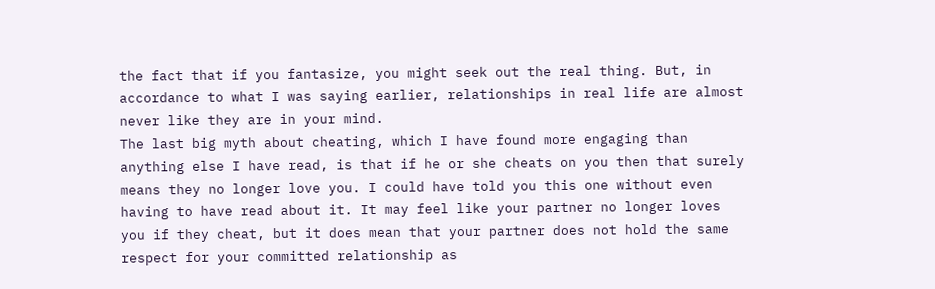the fact that if you fantasize, you might seek out the real thing. But, in accordance to what I was saying earlier, relationships in real life are almost never like they are in your mind.
The last big myth about cheating, which I have found more engaging than anything else I have read, is that if he or she cheats on you then that surely means they no longer love you. I could have told you this one without even having to have read about it. It may feel like your partner no longer loves you if they cheat, but it does mean that your partner does not hold the same respect for your committed relationship as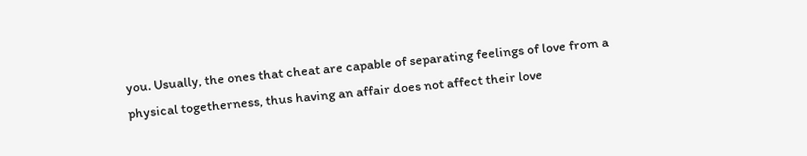you. Usually, the ones that cheat are capable of separating feelings of love from a physical togetherness, thus having an affair does not affect their love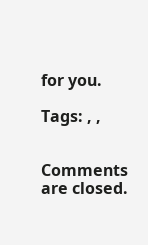for you.

Tags: , ,


Comments are closed.